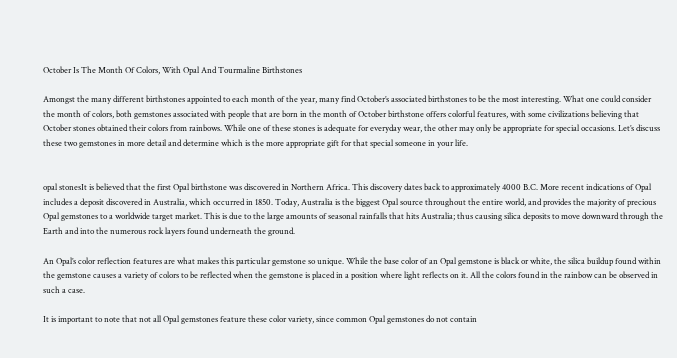October Is The Month Of Colors, With Opal And Tourmaline Birthstones

Amongst the many different birthstones appointed to each month of the year, many find October’s associated birthstones to be the most interesting. What one could consider the month of colors, both gemstones associated with people that are born in the month of October birthstone offers colorful features, with some civilizations believing that October stones obtained their colors from rainbows. While one of these stones is adequate for everyday wear, the other may only be appropriate for special occasions. Let’s discuss these two gemstones in more detail and determine which is the more appropriate gift for that special someone in your life.


opal stonesIt is believed that the first Opal birthstone was discovered in Northern Africa. This discovery dates back to approximately 4000 B.C. More recent indications of Opal includes a deposit discovered in Australia, which occurred in 1850. Today, Australia is the biggest Opal source throughout the entire world, and provides the majority of precious Opal gemstones to a worldwide target market. This is due to the large amounts of seasonal rainfalls that hits Australia; thus causing silica deposits to move downward through the Earth and into the numerous rock layers found underneath the ground.

An Opal’s color reflection features are what makes this particular gemstone so unique. While the base color of an Opal gemstone is black or white, the silica buildup found within the gemstone causes a variety of colors to be reflected when the gemstone is placed in a position where light reflects on it. All the colors found in the rainbow can be observed in such a case.

It is important to note that not all Opal gemstones feature these color variety, since common Opal gemstones do not contain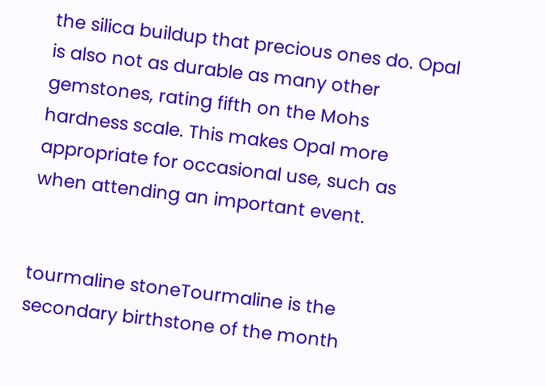the silica buildup that precious ones do. Opal is also not as durable as many other gemstones, rating fifth on the Mohs hardness scale. This makes Opal more appropriate for occasional use, such as when attending an important event.


tourmaline stoneTourmaline is the secondary birthstone of the month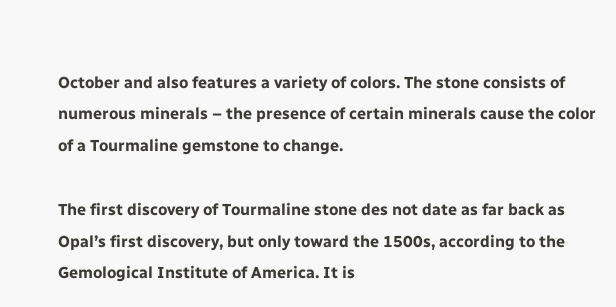October and also features a variety of colors. The stone consists of numerous minerals – the presence of certain minerals cause the color of a Tourmaline gemstone to change.

The first discovery of Tourmaline stone des not date as far back as Opal’s first discovery, but only toward the 1500s, according to the Gemological Institute of America. It is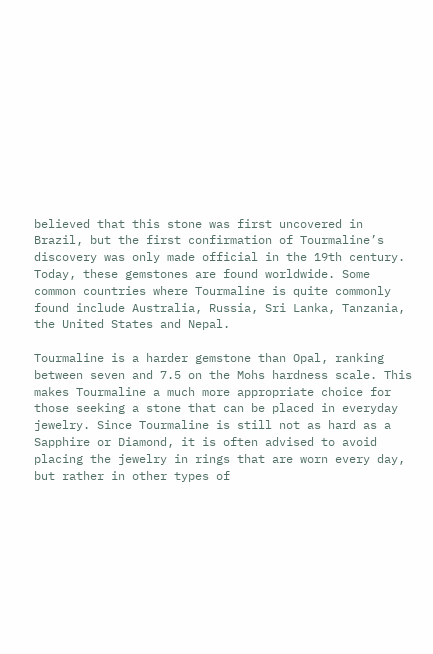believed that this stone was first uncovered in Brazil, but the first confirmation of Tourmaline’s discovery was only made official in the 19th century. Today, these gemstones are found worldwide. Some common countries where Tourmaline is quite commonly found include Australia, Russia, Sri Lanka, Tanzania, the United States and Nepal.

Tourmaline is a harder gemstone than Opal, ranking between seven and 7.5 on the Mohs hardness scale. This makes Tourmaline a much more appropriate choice for those seeking a stone that can be placed in everyday jewelry. Since Tourmaline is still not as hard as a Sapphire or Diamond, it is often advised to avoid placing the jewelry in rings that are worn every day, but rather in other types of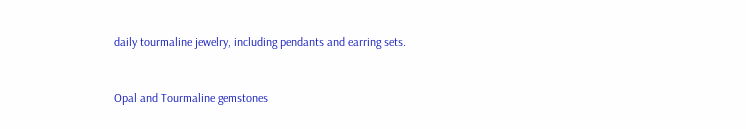daily tourmaline jewelry, including pendants and earring sets.


Opal and Tourmaline gemstones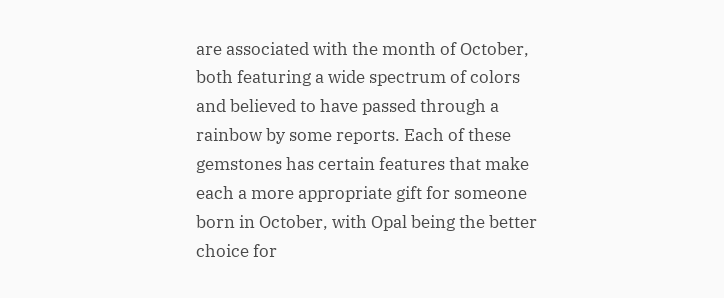are associated with the month of October, both featuring a wide spectrum of colors and believed to have passed through a rainbow by some reports. Each of these gemstones has certain features that make each a more appropriate gift for someone born in October, with Opal being the better choice for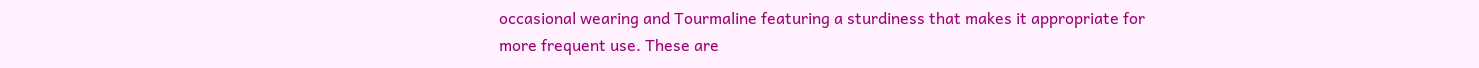occasional wearing and Tourmaline featuring a sturdiness that makes it appropriate for more frequent use. These are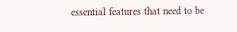essential features that need to be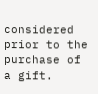considered prior to the purchase of a gift.